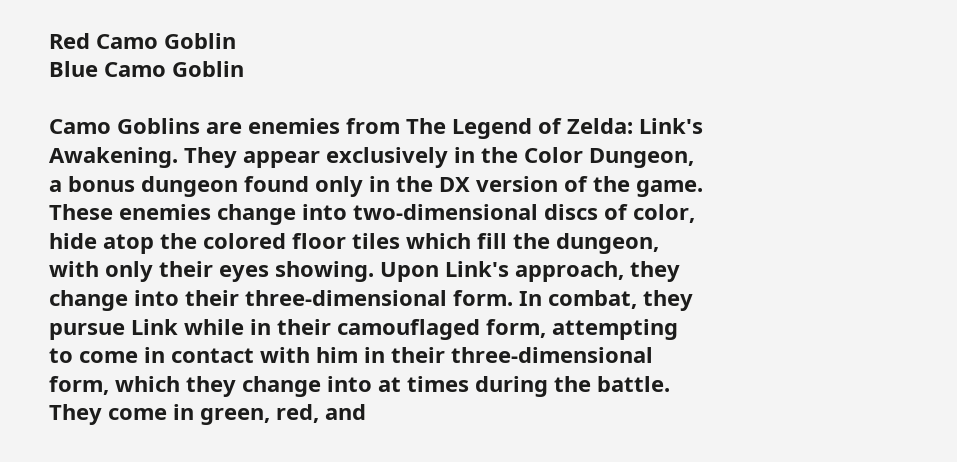Red Camo Goblin
Blue Camo Goblin

Camo Goblins are enemies from The Legend of Zelda: Link's Awakening. They appear exclusively in the Color Dungeon, a bonus dungeon found only in the DX version of the game. These enemies change into two-dimensional discs of color, hide atop the colored floor tiles which fill the dungeon, with only their eyes showing. Upon Link's approach, they change into their three-dimensional form. In combat, they pursue Link while in their camouflaged form, attempting to come in contact with him in their three-dimensional form, which they change into at times during the battle. They come in green, red, and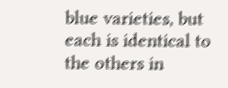blue varieties, but each is identical to the others in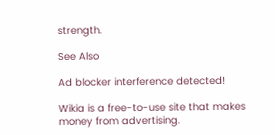strength.

See Also

Ad blocker interference detected!

Wikia is a free-to-use site that makes money from advertising.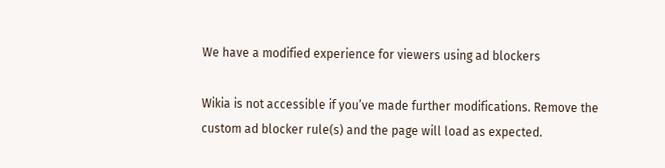We have a modified experience for viewers using ad blockers

Wikia is not accessible if you’ve made further modifications. Remove the custom ad blocker rule(s) and the page will load as expected.